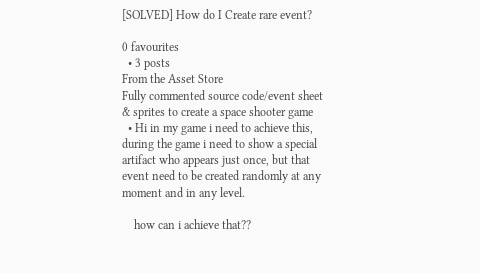[SOLVED] How do I Create rare event?

0 favourites
  • 3 posts
From the Asset Store
Fully commented source code/event sheet & sprites to create a space shooter game
  • Hi in my game i need to achieve this, during the game i need to show a special artifact who appears just once, but that event need to be created randomly at any moment and in any level.

    how can i achieve that??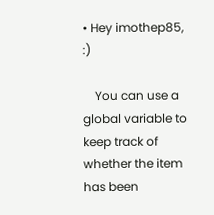• Hey imothep85, :)

    You can use a global variable to keep track of whether the item has been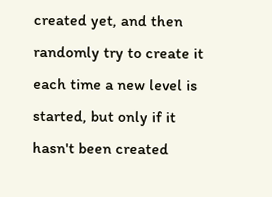created yet, and then randomly try to create it each time a new level is started, but only if it hasn't been created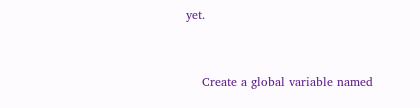yet.


    Create a global variable named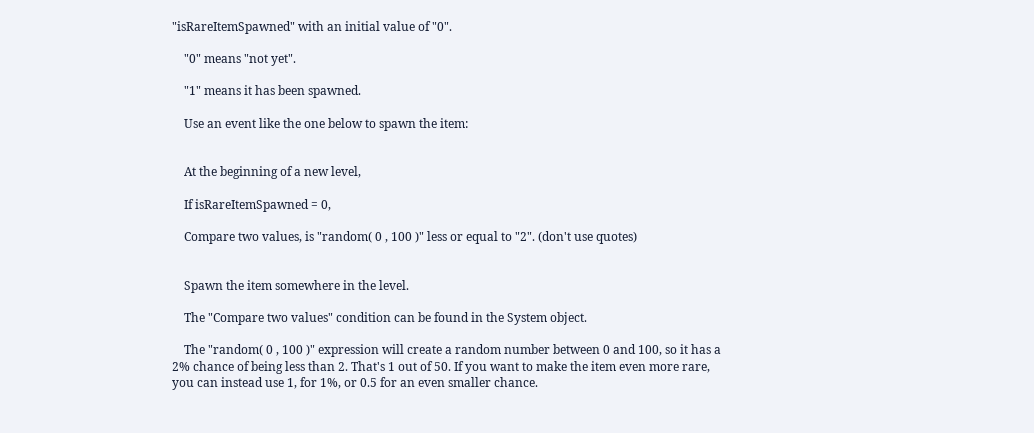"isRareItemSpawned" with an initial value of "0".

    "0" means "not yet".

    "1" means it has been spawned.

    Use an event like the one below to spawn the item:


    At the beginning of a new level,

    If isRareItemSpawned = 0,

    Compare two values, is "random( 0 , 100 )" less or equal to "2". (don't use quotes)


    Spawn the item somewhere in the level.

    The "Compare two values" condition can be found in the System object.

    The "random( 0 , 100 )" expression will create a random number between 0 and 100, so it has a 2% chance of being less than 2. That's 1 out of 50. If you want to make the item even more rare, you can instead use 1, for 1%, or 0.5 for an even smaller chance.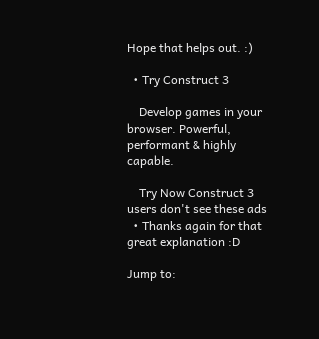Hope that helps out. :)

  • Try Construct 3

    Develop games in your browser. Powerful, performant & highly capable.

    Try Now Construct 3 users don't see these ads
  • Thanks again for that great explanation :D

Jump to: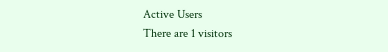Active Users
There are 1 visitors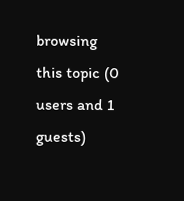browsing this topic (0 users and 1 guests)